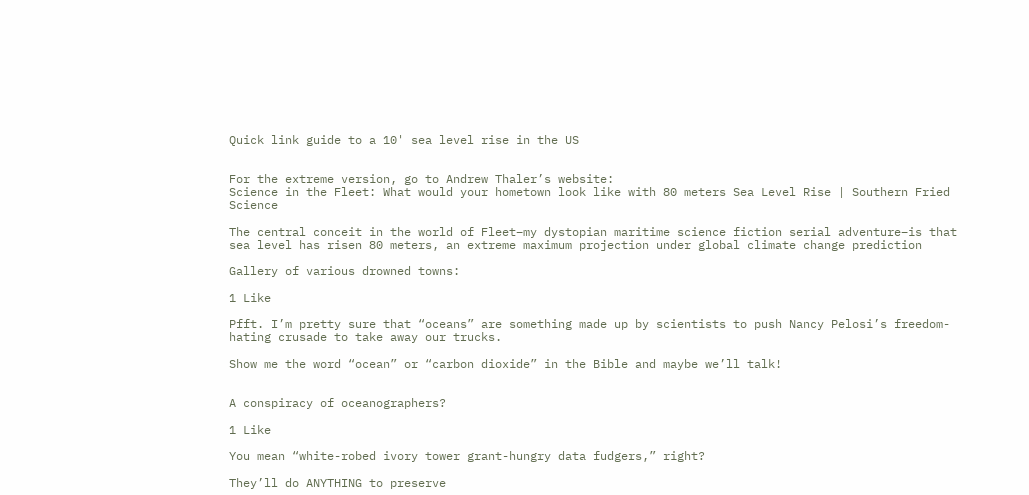Quick link guide to a 10' sea level rise in the US


For the extreme version, go to Andrew Thaler’s website:
Science in the Fleet: What would your hometown look like with 80 meters Sea Level Rise | Southern Fried Science

The central conceit in the world of Fleet–my dystopian maritime science fiction serial adventure–is that sea level has risen 80 meters, an extreme maximum projection under global climate change prediction

Gallery of various drowned towns:

1 Like

Pfft. I’m pretty sure that “oceans” are something made up by scientists to push Nancy Pelosi’s freedom-hating crusade to take away our trucks.

Show me the word “ocean” or “carbon dioxide” in the Bible and maybe we’ll talk!


A conspiracy of oceanographers?

1 Like

You mean “white-robed ivory tower grant-hungry data fudgers,” right?

They’ll do ANYTHING to preserve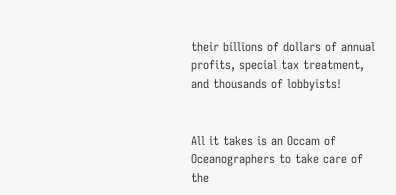their billions of dollars of annual profits, special tax treatment, and thousands of lobbyists!


All it takes is an Occam of Oceanographers to take care of the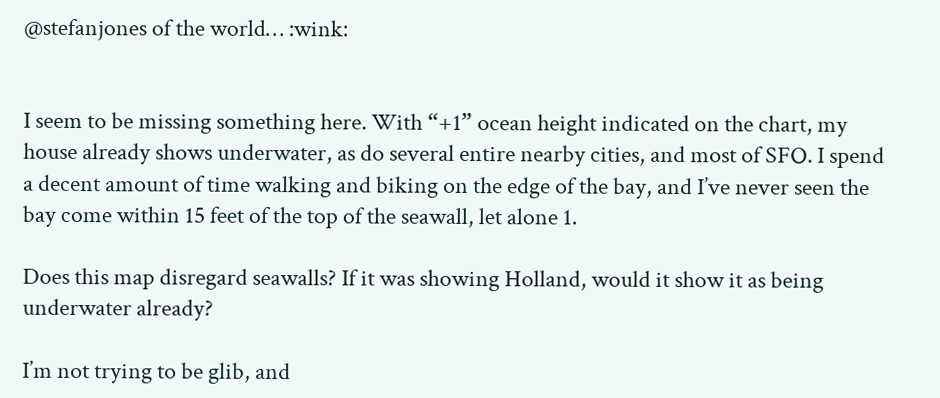@stefanjones of the world… :wink:


I seem to be missing something here. With “+1” ocean height indicated on the chart, my house already shows underwater, as do several entire nearby cities, and most of SFO. I spend a decent amount of time walking and biking on the edge of the bay, and I’ve never seen the bay come within 15 feet of the top of the seawall, let alone 1.

Does this map disregard seawalls? If it was showing Holland, would it show it as being underwater already?

I’m not trying to be glib, and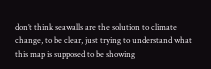don’t think seawalls are the solution to climate change, to be clear, just trying to understand what this map is supposed to be showing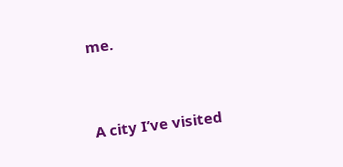me.


A city I’ve visited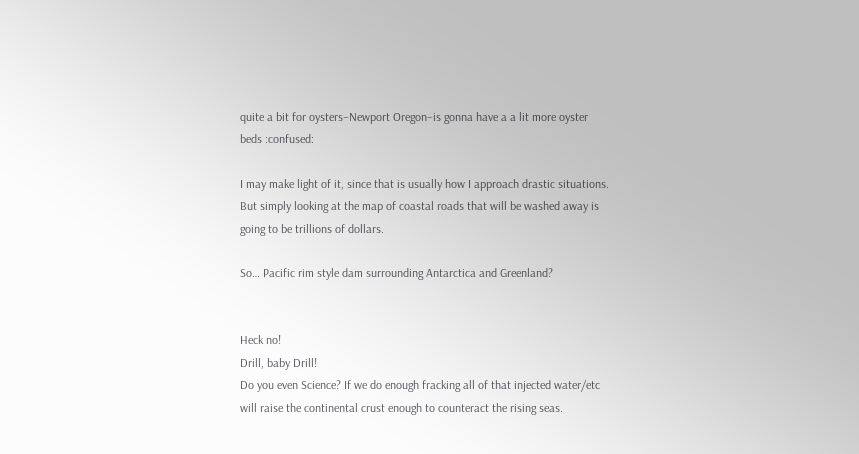quite a bit for oysters–Newport Oregon–is gonna have a a lit more oyster beds :confused:

I may make light of it, since that is usually how I approach drastic situations. But simply looking at the map of coastal roads that will be washed away is going to be trillions of dollars.

So… Pacific rim style dam surrounding Antarctica and Greenland?


Heck no!
Drill, baby Drill!
Do you even Science? If we do enough fracking all of that injected water/etc will raise the continental crust enough to counteract the rising seas.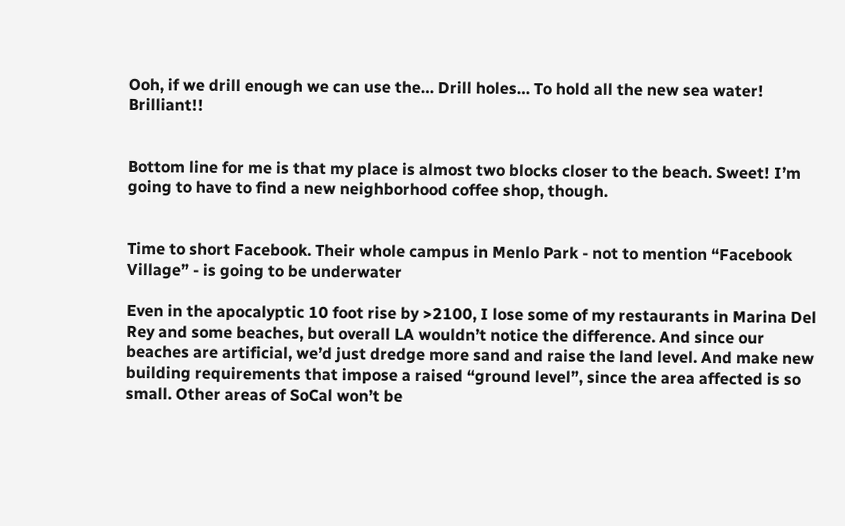Ooh, if we drill enough we can use the… Drill holes… To hold all the new sea water! Brilliant!!


Bottom line for me is that my place is almost two blocks closer to the beach. Sweet! I’m going to have to find a new neighborhood coffee shop, though.


Time to short Facebook. Their whole campus in Menlo Park - not to mention “Facebook Village” - is going to be underwater

Even in the apocalyptic 10 foot rise by >2100, I lose some of my restaurants in Marina Del Rey and some beaches, but overall LA wouldn’t notice the difference. And since our beaches are artificial, we’d just dredge more sand and raise the land level. And make new building requirements that impose a raised “ground level”, since the area affected is so small. Other areas of SoCal won’t be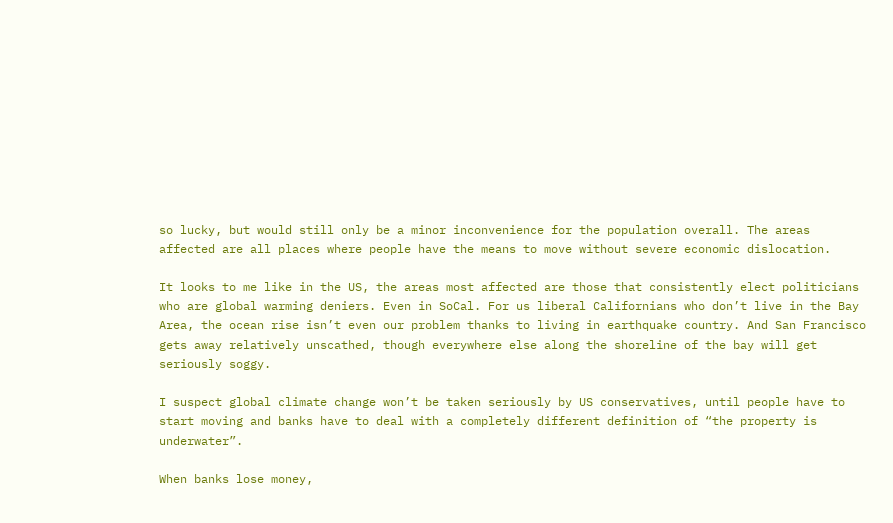so lucky, but would still only be a minor inconvenience for the population overall. The areas affected are all places where people have the means to move without severe economic dislocation.

It looks to me like in the US, the areas most affected are those that consistently elect politicians who are global warming deniers. Even in SoCal. For us liberal Californians who don’t live in the Bay Area, the ocean rise isn’t even our problem thanks to living in earthquake country. And San Francisco gets away relatively unscathed, though everywhere else along the shoreline of the bay will get seriously soggy.

I suspect global climate change won’t be taken seriously by US conservatives, until people have to start moving and banks have to deal with a completely different definition of “the property is underwater”.

When banks lose money,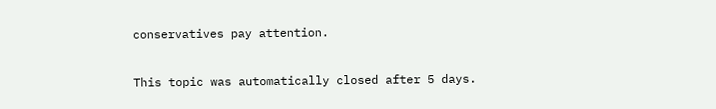conservatives pay attention.

This topic was automatically closed after 5 days.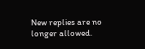New replies are no longer allowed.